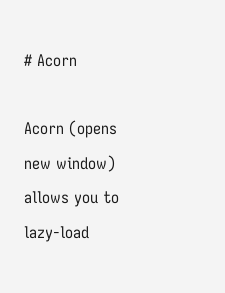# Acorn

Acorn (opens new window) allows you to lazy-load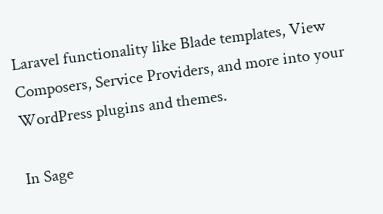Laravel functionality like Blade templates, View Composers, Service Providers, and more into your WordPress plugins and themes.

In Sage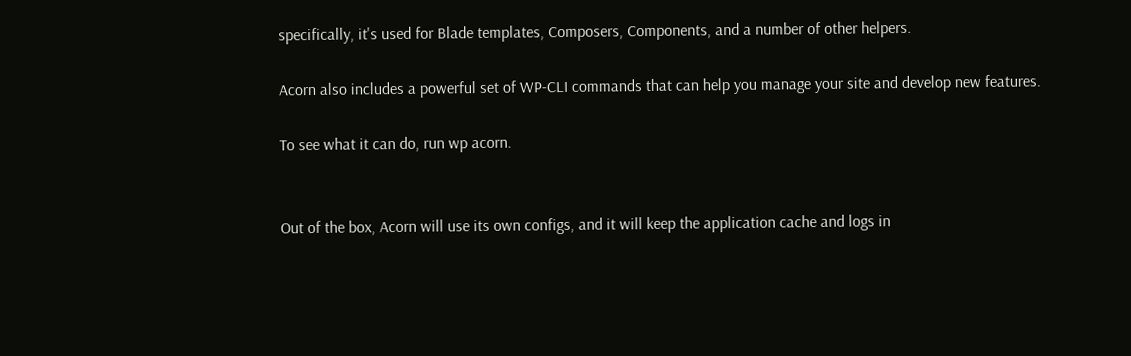specifically, it's used for Blade templates, Composers, Components, and a number of other helpers.

Acorn also includes a powerful set of WP-CLI commands that can help you manage your site and develop new features.

To see what it can do, run wp acorn.


Out of the box, Acorn will use its own configs, and it will keep the application cache and logs in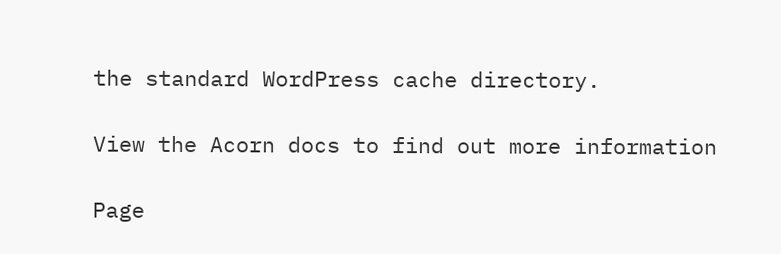the standard WordPress cache directory.

View the Acorn docs to find out more information

Page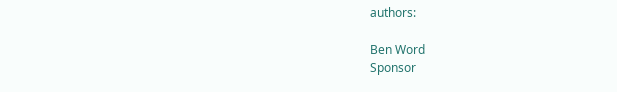authors:

Ben Word
Sponsor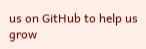us on GitHub to help us grow